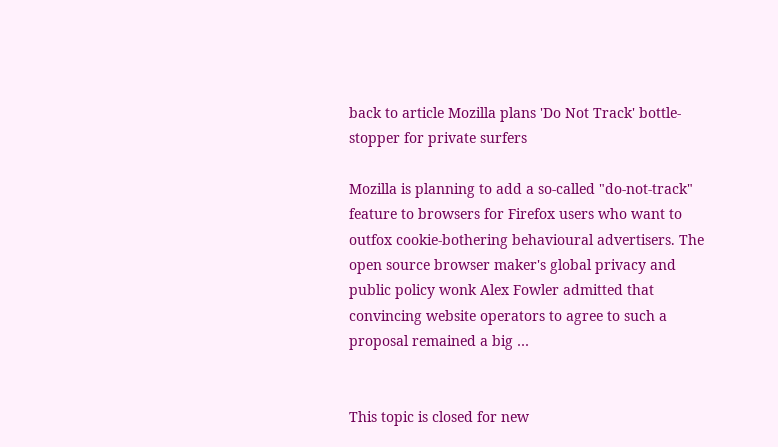back to article Mozilla plans 'Do Not Track' bottle-stopper for private surfers

Mozilla is planning to add a so-called "do-not-track" feature to browsers for Firefox users who want to outfox cookie-bothering behavioural advertisers. The open source browser maker's global privacy and public policy wonk Alex Fowler admitted that convincing website operators to agree to such a proposal remained a big …


This topic is closed for new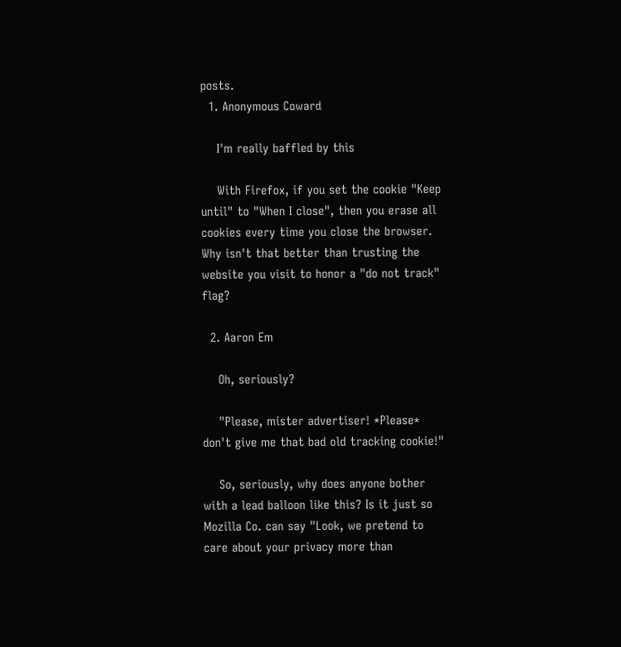posts.
  1. Anonymous Coward

    I'm really baffled by this

    With Firefox, if you set the cookie "Keep until" to "When I close", then you erase all cookies every time you close the browser. Why isn't that better than trusting the website you visit to honor a "do not track" flag?

  2. Aaron Em

    Oh, seriously?

    "Please, mister advertiser! *Please* don't give me that bad old tracking cookie!"

    So, seriously, why does anyone bother with a lead balloon like this? Is it just so Mozilla Co. can say "Look, we pretend to care about your privacy more than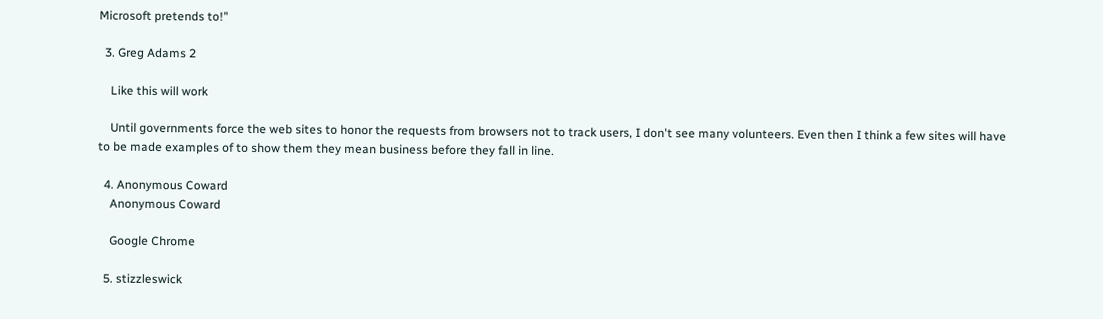Microsoft pretends to!"

  3. Greg Adams 2

    Like this will work

    Until governments force the web sites to honor the requests from browsers not to track users, I don't see many volunteers. Even then I think a few sites will have to be made examples of to show them they mean business before they fall in line.

  4. Anonymous Coward
    Anonymous Coward

    Google Chrome

  5. stizzleswick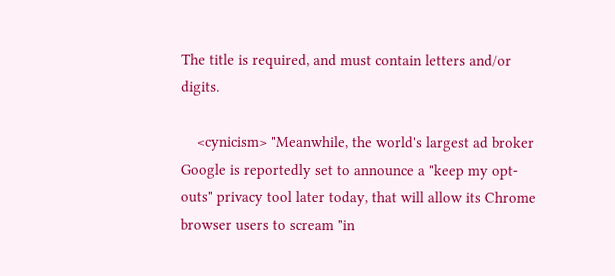The title is required, and must contain letters and/or digits.

    <cynicism> "Meanwhile, the world's largest ad broker Google is reportedly set to announce a "keep my opt-outs" privacy tool later today, that will allow its Chrome browser users to scream "in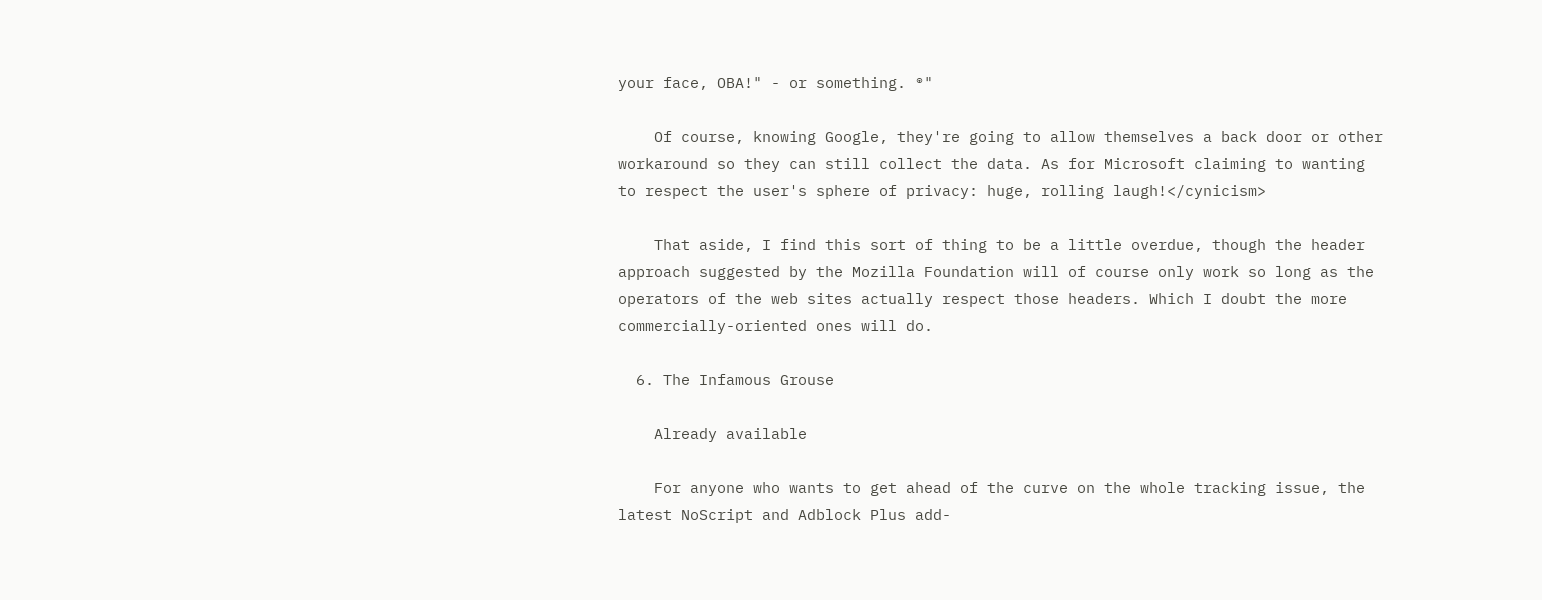your face, OBA!" - or something. ®"

    Of course, knowing Google, they're going to allow themselves a back door or other workaround so they can still collect the data. As for Microsoft claiming to wanting to respect the user's sphere of privacy: huge, rolling laugh!</cynicism>

    That aside, I find this sort of thing to be a little overdue, though the header approach suggested by the Mozilla Foundation will of course only work so long as the operators of the web sites actually respect those headers. Which I doubt the more commercially-oriented ones will do.

  6. The Infamous Grouse

    Already available

    For anyone who wants to get ahead of the curve on the whole tracking issue, the latest NoScript and Adblock Plus add-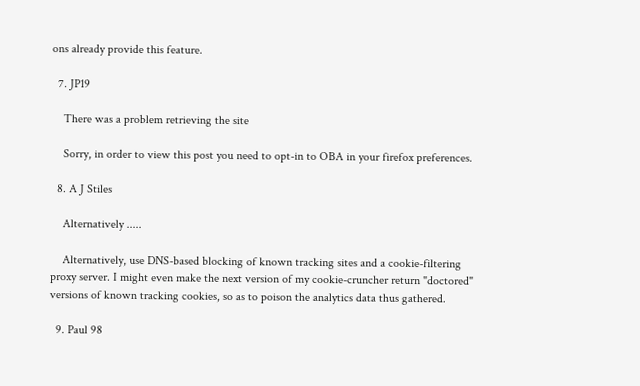ons already provide this feature.

  7. JP19

    There was a problem retrieving the site

    Sorry, in order to view this post you need to opt-in to OBA in your firefox preferences.

  8. A J Stiles

    Alternatively .....

    Alternatively, use DNS-based blocking of known tracking sites and a cookie-filtering proxy server. I might even make the next version of my cookie-cruncher return "doctored" versions of known tracking cookies, so as to poison the analytics data thus gathered.

  9. Paul 98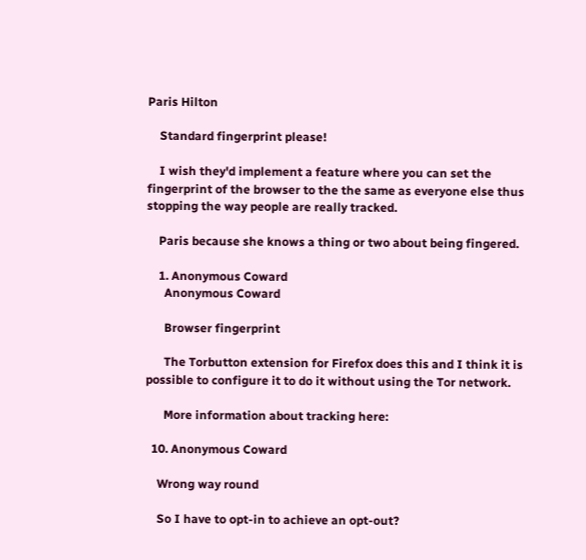Paris Hilton

    Standard fingerprint please!

    I wish they'd implement a feature where you can set the fingerprint of the browser to the the same as everyone else thus stopping the way people are really tracked.

    Paris because she knows a thing or two about being fingered.

    1. Anonymous Coward
      Anonymous Coward

      Browser fingerprint

      The Torbutton extension for Firefox does this and I think it is possible to configure it to do it without using the Tor network.

      More information about tracking here:

  10. Anonymous Coward

    Wrong way round

    So I have to opt-in to achieve an opt-out?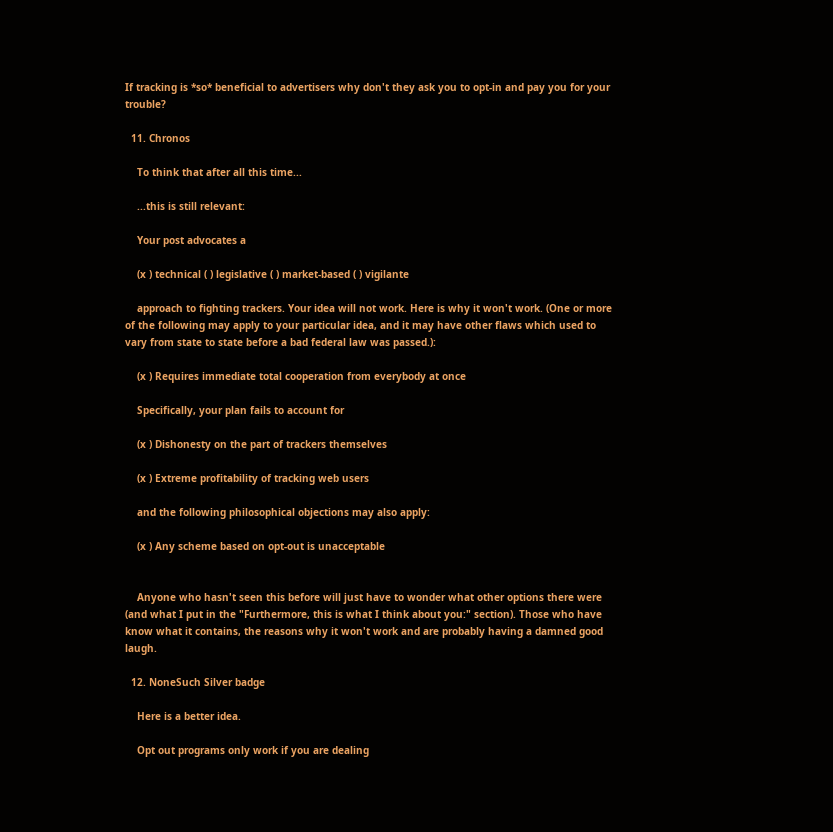If tracking is *so* beneficial to advertisers why don't they ask you to opt-in and pay you for your trouble?

  11. Chronos

    To think that after all this time...

    ...this is still relevant:

    Your post advocates a

    (x ) technical ( ) legislative ( ) market-based ( ) vigilante

    approach to fighting trackers. Your idea will not work. Here is why it won't work. (One or more of the following may apply to your particular idea, and it may have other flaws which used to vary from state to state before a bad federal law was passed.):

    (x ) Requires immediate total cooperation from everybody at once

    Specifically, your plan fails to account for

    (x ) Dishonesty on the part of trackers themselves

    (x ) Extreme profitability of tracking web users

    and the following philosophical objections may also apply:

    (x ) Any scheme based on opt-out is unacceptable


    Anyone who hasn't seen this before will just have to wonder what other options there were (and what I put in the "Furthermore, this is what I think about you:" section). Those who have know what it contains, the reasons why it won't work and are probably having a damned good laugh.

  12. NoneSuch Silver badge

    Here is a better idea.

    Opt out programs only work if you are dealing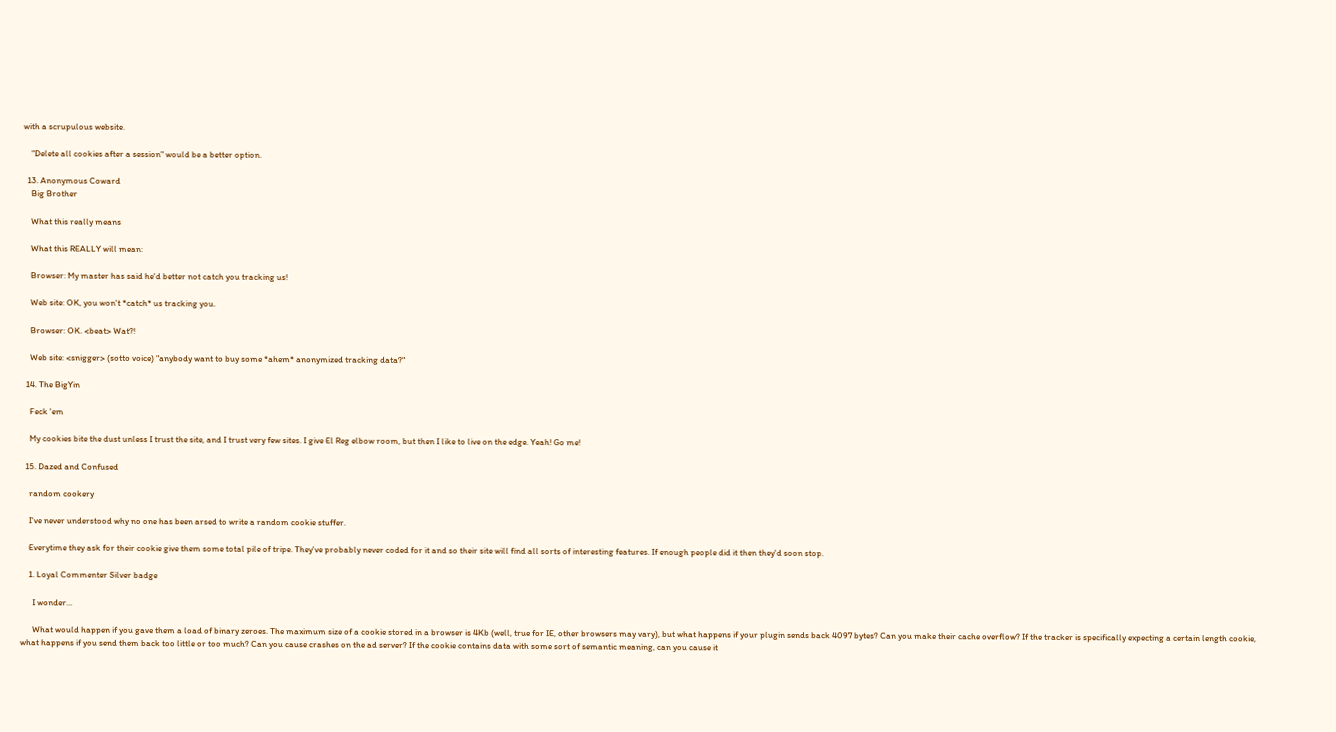with a scrupulous website.

    "Delete all cookies after a session" would be a better option.

  13. Anonymous Coward
    Big Brother

    What this really means

    What this REALLY will mean:

    Browser: My master has said he'd better not catch you tracking us!

    Web site: OK, you won't *catch* us tracking you.

    Browser: OK. <beat> Wat?!

    Web site: <snigger> (sotto voice) "anybody want to buy some *ahem* anonymized tracking data?"

  14. The BigYin

    Feck 'em

    My cookies bite the dust unless I trust the site, and I trust very few sites. I give El Reg elbow room, but then I like to live on the edge. Yeah! Go me!

  15. Dazed and Confused

    random cookery

    I've never understood why no one has been arsed to write a random cookie stuffer.

    Everytime they ask for their cookie give them some total pile of tripe. They've probably never coded for it and so their site will find all sorts of interesting features. If enough people did it then they'd soon stop.

    1. Loyal Commenter Silver badge

      I wonder...

      What would happen if you gave them a load of binary zeroes. The maximum size of a cookie stored in a browser is 4Kb (well, true for IE, other browsers may vary), but what happens if your plugin sends back 4097 bytes? Can you make their cache overflow? If the tracker is specifically expecting a certain length cookie, what happens if you send them back too little or too much? Can you cause crashes on the ad server? If the cookie contains data with some sort of semantic meaning, can you cause it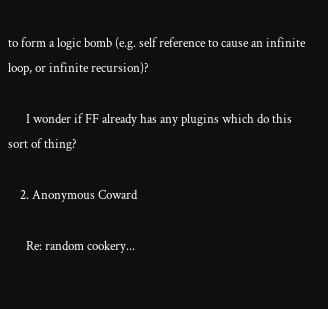to form a logic bomb (e.g. self reference to cause an infinite loop, or infinite recursion)?

      I wonder if FF already has any plugins which do this sort of thing?

    2. Anonymous Coward

      Re: random cookery...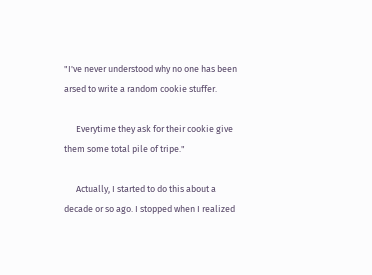"I've never understood why no one has been arsed to write a random cookie stuffer.

      Everytime they ask for their cookie give them some total pile of tripe."

      Actually, I started to do this about a decade or so ago. I stopped when I realized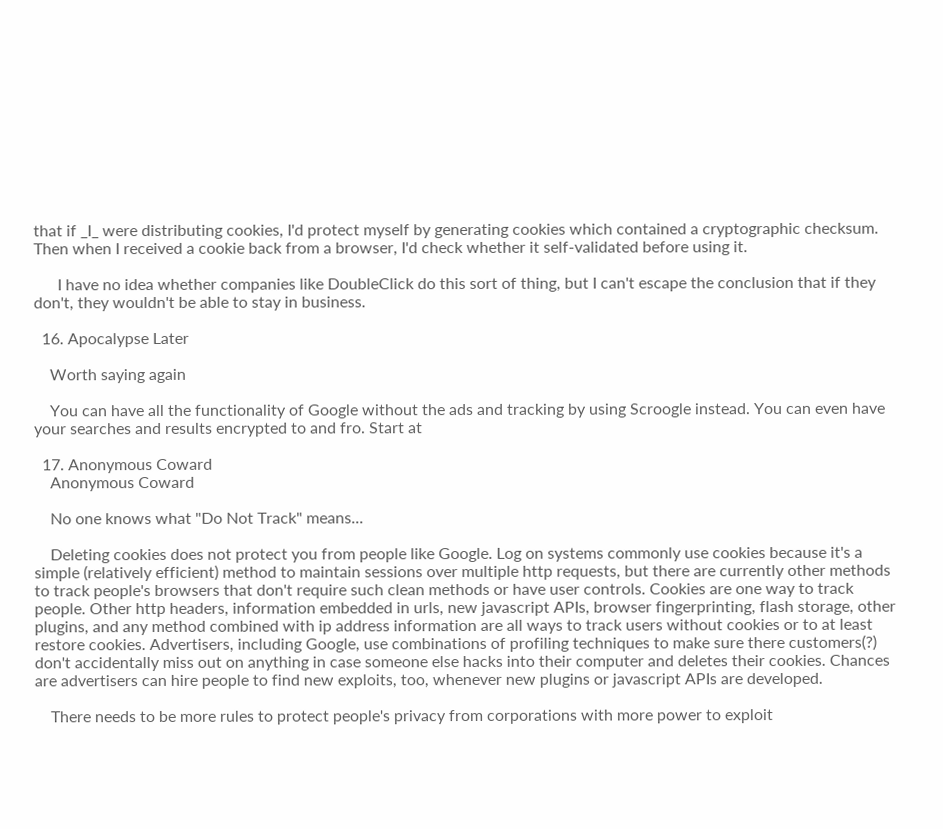that if _I_ were distributing cookies, I'd protect myself by generating cookies which contained a cryptographic checksum. Then when I received a cookie back from a browser, I'd check whether it self-validated before using it.

      I have no idea whether companies like DoubleClick do this sort of thing, but I can't escape the conclusion that if they don't, they wouldn't be able to stay in business.

  16. Apocalypse Later

    Worth saying again

    You can have all the functionality of Google without the ads and tracking by using Scroogle instead. You can even have your searches and results encrypted to and fro. Start at

  17. Anonymous Coward
    Anonymous Coward

    No one knows what "Do Not Track" means...

    Deleting cookies does not protect you from people like Google. Log on systems commonly use cookies because it's a simple (relatively efficient) method to maintain sessions over multiple http requests, but there are currently other methods to track people's browsers that don't require such clean methods or have user controls. Cookies are one way to track people. Other http headers, information embedded in urls, new javascript APIs, browser fingerprinting, flash storage, other plugins, and any method combined with ip address information are all ways to track users without cookies or to at least restore cookies. Advertisers, including Google, use combinations of profiling techniques to make sure there customers(?) don't accidentally miss out on anything in case someone else hacks into their computer and deletes their cookies. Chances are advertisers can hire people to find new exploits, too, whenever new plugins or javascript APIs are developed.

    There needs to be more rules to protect people's privacy from corporations with more power to exploit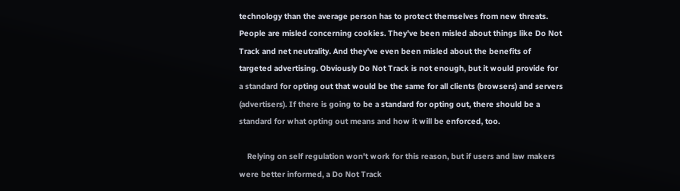technology than the average person has to protect themselves from new threats. People are misled concerning cookies. They've been misled about things like Do Not Track and net neutrality. And they've even been misled about the benefits of targeted advertising. Obviously Do Not Track is not enough, but it would provide for a standard for opting out that would be the same for all clients (browsers) and servers (advertisers). If there is going to be a standard for opting out, there should be a standard for what opting out means and how it will be enforced, too.

    Relying on self regulation won't work for this reason, but if users and law makers were better informed, a Do Not Track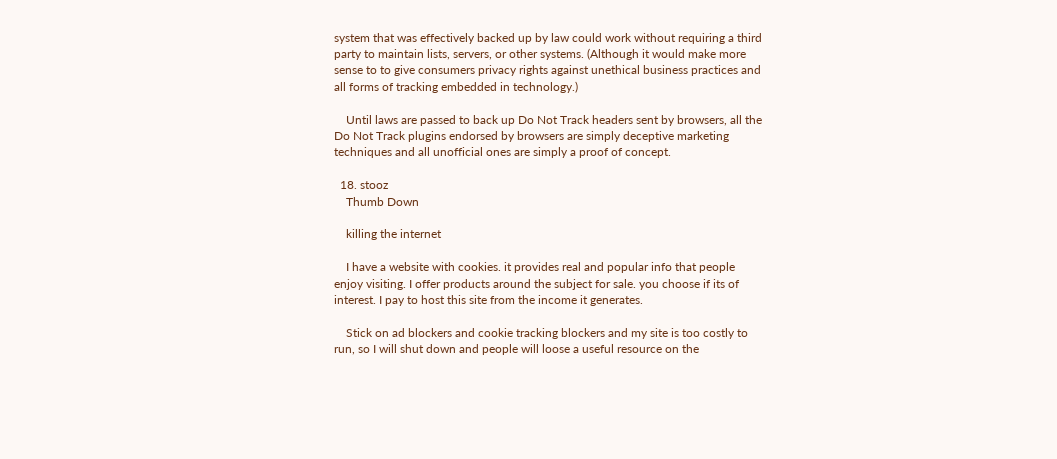system that was effectively backed up by law could work without requiring a third party to maintain lists, servers, or other systems. (Although it would make more sense to to give consumers privacy rights against unethical business practices and all forms of tracking embedded in technology.)

    Until laws are passed to back up Do Not Track headers sent by browsers, all the Do Not Track plugins endorsed by browsers are simply deceptive marketing techniques and all unofficial ones are simply a proof of concept.

  18. stooz
    Thumb Down

    killing the internet

    I have a website with cookies. it provides real and popular info that people enjoy visiting. I offer products around the subject for sale. you choose if its of interest. I pay to host this site from the income it generates.

    Stick on ad blockers and cookie tracking blockers and my site is too costly to run, so I will shut down and people will loose a useful resource on the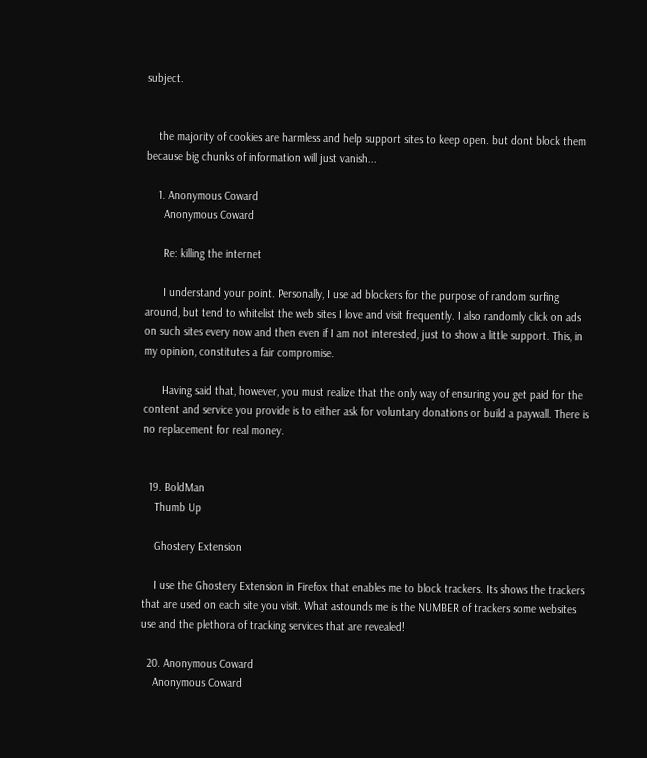subject.


    the majority of cookies are harmless and help support sites to keep open. but dont block them because big chunks of information will just vanish...

    1. Anonymous Coward
      Anonymous Coward

      Re: killing the internet

      I understand your point. Personally, I use ad blockers for the purpose of random surfing around, but tend to whitelist the web sites I love and visit frequently. I also randomly click on ads on such sites every now and then even if I am not interested, just to show a little support. This, in my opinion, constitutes a fair compromise.

      Having said that, however, you must realize that the only way of ensuring you get paid for the content and service you provide is to either ask for voluntary donations or build a paywall. There is no replacement for real money.


  19. BoldMan
    Thumb Up

    Ghostery Extension

    I use the Ghostery Extension in Firefox that enables me to block trackers. Its shows the trackers that are used on each site you visit. What astounds me is the NUMBER of trackers some websites use and the plethora of tracking services that are revealed!

  20. Anonymous Coward
    Anonymous Coward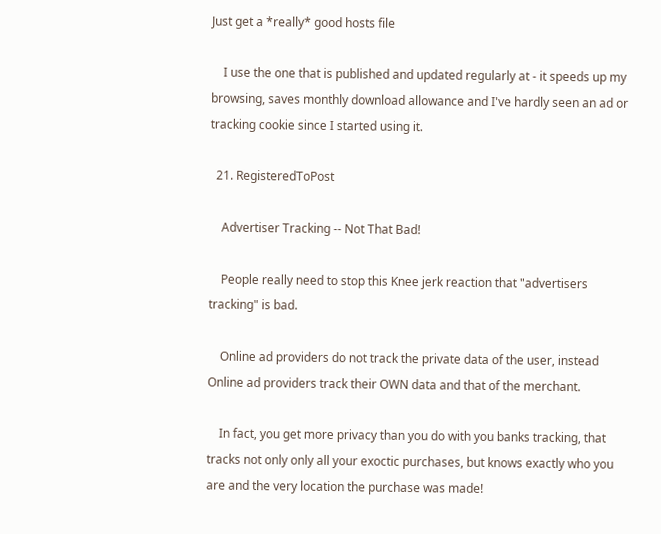Just get a *really* good hosts file

    I use the one that is published and updated regularly at - it speeds up my browsing, saves monthly download allowance and I've hardly seen an ad or tracking cookie since I started using it.

  21. RegisteredToPost

    Advertiser Tracking -- Not That Bad!

    People really need to stop this Knee jerk reaction that "advertisers tracking" is bad.

    Online ad providers do not track the private data of the user, instead Online ad providers track their OWN data and that of the merchant.

    In fact, you get more privacy than you do with you banks tracking, that tracks not only only all your exoctic purchases, but knows exactly who you are and the very location the purchase was made!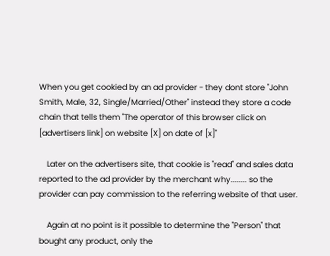When you get cookied by an ad provider - they dont store "John Smith, Male, 32, Single/Married/Other" instead they store a code chain that tells them "The operator of this browser click on [advertisers link] on website [X] on date of [x]"

    Later on the advertisers site, that cookie is "read" and sales data reported to the ad provider by the merchant why........ so the provider can pay commission to the referring website of that user.

    Again at no point is it possible to determine the "Person" that bought any product, only the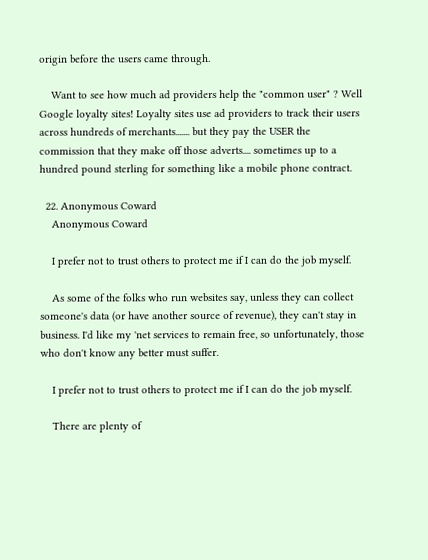origin before the users came through.

    Want to see how much ad providers help the "common user" ? Well Google loyalty sites! Loyalty sites use ad providers to track their users across hundreds of merchants....... but they pay the USER the commission that they make off those adverts.... sometimes up to a hundred pound sterling for something like a mobile phone contract.

  22. Anonymous Coward
    Anonymous Coward

    I prefer not to trust others to protect me if I can do the job myself.

    As some of the folks who run websites say, unless they can collect someone's data (or have another source of revenue), they can't stay in business. I'd like my 'net services to remain free, so unfortunately, those who don't know any better must suffer.

    I prefer not to trust others to protect me if I can do the job myself.

    There are plenty of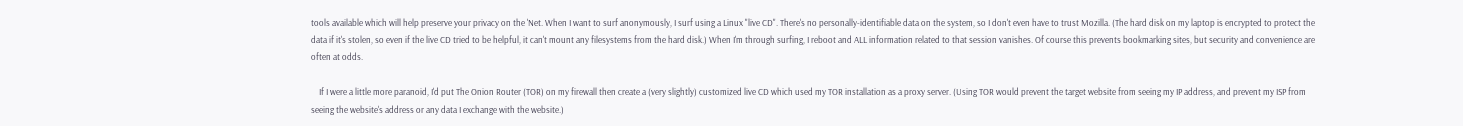tools available which will help preserve your privacy on the 'Net. When I want to surf anonymously, I surf using a Linux "live CD". There's no personally-identifiable data on the system, so I don't even have to trust Mozilla. (The hard disk on my laptop is encrypted to protect the data if it's stolen, so even if the live CD tried to be helpful, it can't mount any filesystems from the hard disk.) When I'm through surfing, I reboot and ALL information related to that session vanishes. Of course this prevents bookmarking sites, but security and convenience are often at odds.

    If I were a little more paranoid, I'd put The Onion Router (TOR) on my firewall then create a (very slightly) customized live CD which used my TOR installation as a proxy server. (Using TOR would prevent the target website from seeing my IP address, and prevent my ISP from seeing the website's address or any data I exchange with the website.)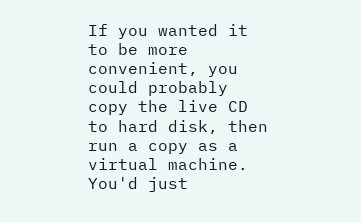If you wanted it to be more convenient, you could probably copy the live CD to hard disk, then run a copy as a virtual machine. You'd just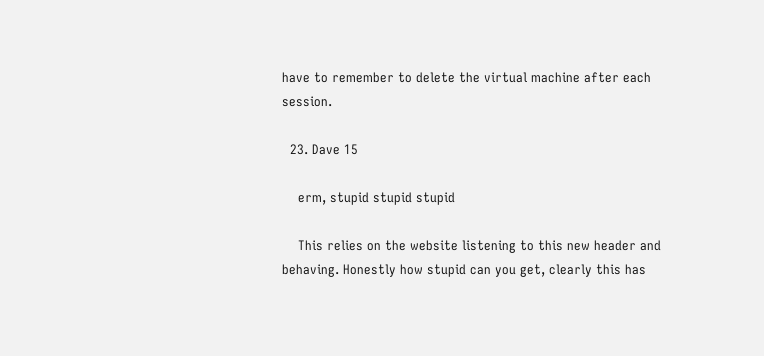have to remember to delete the virtual machine after each session.

  23. Dave 15

    erm, stupid stupid stupid

    This relies on the website listening to this new header and behaving. Honestly how stupid can you get, clearly this has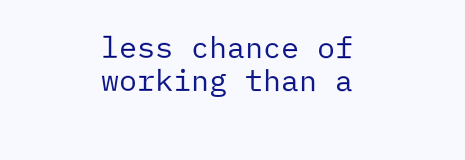less chance of working than a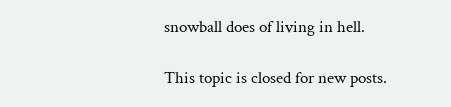snowball does of living in hell.

This topic is closed for new posts.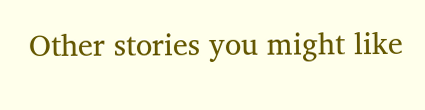Other stories you might like